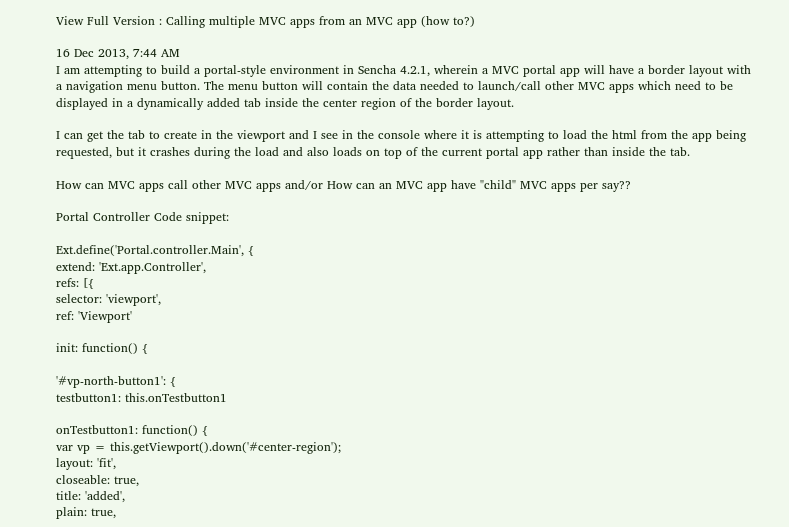View Full Version : Calling multiple MVC apps from an MVC app (how to?)

16 Dec 2013, 7:44 AM
I am attempting to build a portal-style environment in Sencha 4.2.1, wherein a MVC portal app will have a border layout with a navigation menu button. The menu button will contain the data needed to launch/call other MVC apps which need to be displayed in a dynamically added tab inside the center region of the border layout.

I can get the tab to create in the viewport and I see in the console where it is attempting to load the html from the app being requested, but it crashes during the load and also loads on top of the current portal app rather than inside the tab.

How can MVC apps call other MVC apps and/or How can an MVC app have "child" MVC apps per say??

Portal Controller Code snippet:

Ext.define('Portal.controller.Main', {
extend: 'Ext.app.Controller',
refs: [{
selector: 'viewport',
ref: 'Viewport'

init: function() {

'#vp-north-button1': {
testbutton1: this.onTestbutton1

onTestbutton1: function() {
var vp = this.getViewport().down('#center-region');
layout: 'fit',
closeable: true,
title: 'added',
plain: true,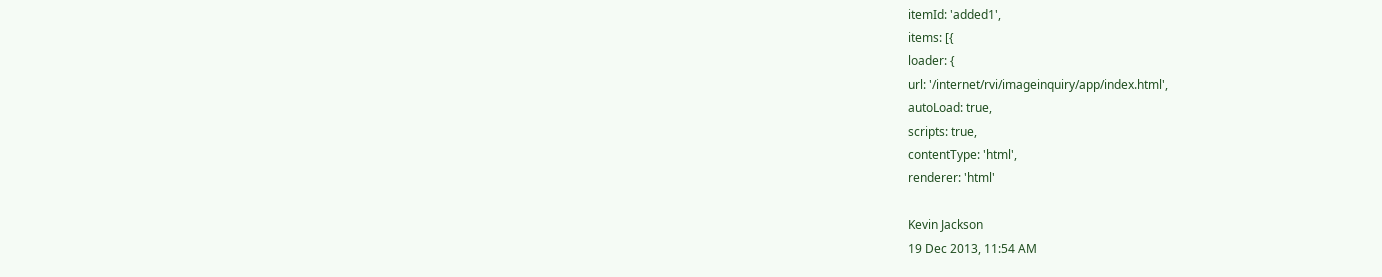itemId: 'added1',
items: [{
loader: {
url: '/internet/rvi/imageinquiry/app/index.html',
autoLoad: true,
scripts: true,
contentType: 'html',
renderer: 'html'

Kevin Jackson
19 Dec 2013, 11:54 AM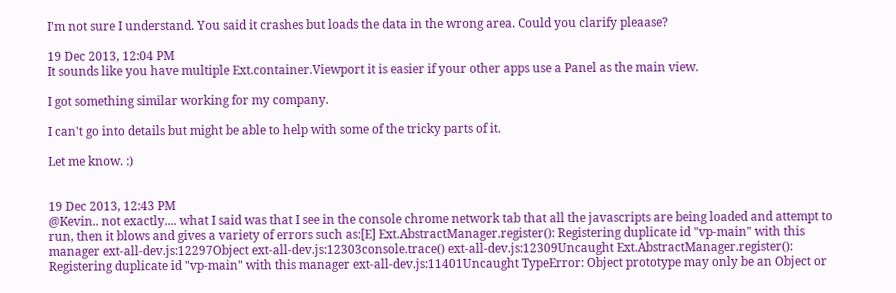I'm not sure I understand. You said it crashes but loads the data in the wrong area. Could you clarify pleaase?

19 Dec 2013, 12:04 PM
It sounds like you have multiple Ext.container.Viewport it is easier if your other apps use a Panel as the main view.

I got something similar working for my company.

I can't go into details but might be able to help with some of the tricky parts of it.

Let me know. :)


19 Dec 2013, 12:43 PM
@Kevin.. not exactly.... what I said was that I see in the console chrome network tab that all the javascripts are being loaded and attempt to run, then it blows and gives a variety of errors such as:[E] Ext.AbstractManager.register(): Registering duplicate id "vp-main" with this manager ext-all-dev.js:12297Object ext-all-dev.js:12303console.trace() ext-all-dev.js:12309Uncaught Ext.AbstractManager.register(): Registering duplicate id "vp-main" with this manager ext-all-dev.js:11401Uncaught TypeError: Object prototype may only be an Object or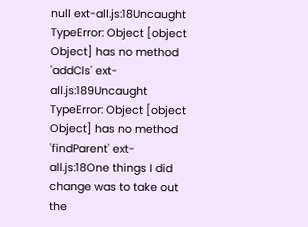null ext-all.js:18Uncaught TypeError: Object [object Object] has no method 'addCls' ext-all.js:189Uncaught TypeError: Object [object Object] has no method 'findParent' ext-all.js:18One things I did change was to take out the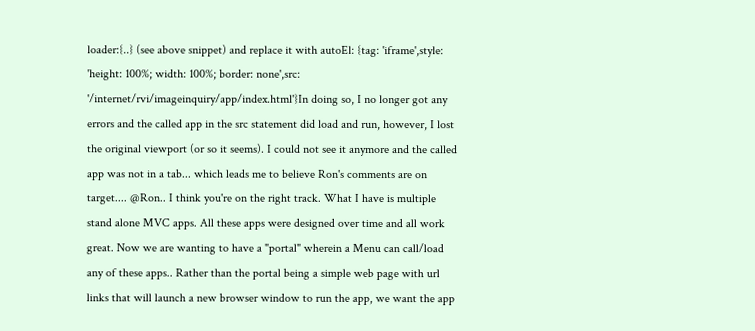loader:{..} (see above snippet) and replace it with autoEl: {tag: 'iframe',style: 'height: 100%; width: 100%; border: none',src: '/internet/rvi/imageinquiry/app/index.html'}In doing so, I no longer got any errors and the called app in the src statement did load and run, however, I lost the original viewport (or so it seems). I could not see it anymore and the called app was not in a tab... which leads me to believe Ron's comments are on target.... @Ron.. I think you're on the right track. What I have is multiple stand alone MVC apps. All these apps were designed over time and all work great. Now we are wanting to have a "portal" wherein a Menu can call/load any of these apps.. Rather than the portal being a simple web page with url links that will launch a new browser window to run the app, we want the app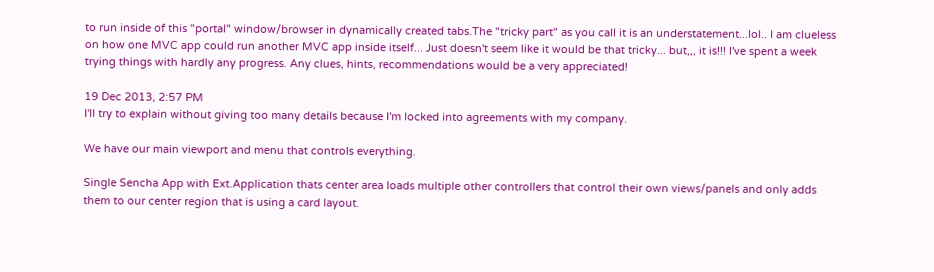to run inside of this "portal" window/browser in dynamically created tabs.The "tricky part" as you call it is an understatement...lol.. I am clueless on how one MVC app could run another MVC app inside itself... Just doesn't seem like it would be that tricky... but,,, it is!!! I've spent a week trying things with hardly any progress. Any clues, hints, recommendations would be a very appreciated!

19 Dec 2013, 2:57 PM
I'll try to explain without giving too many details because I'm locked into agreements with my company.

We have our main viewport and menu that controls everything.

Single Sencha App with Ext.Application thats center area loads multiple other controllers that control their own views/panels and only adds them to our center region that is using a card layout.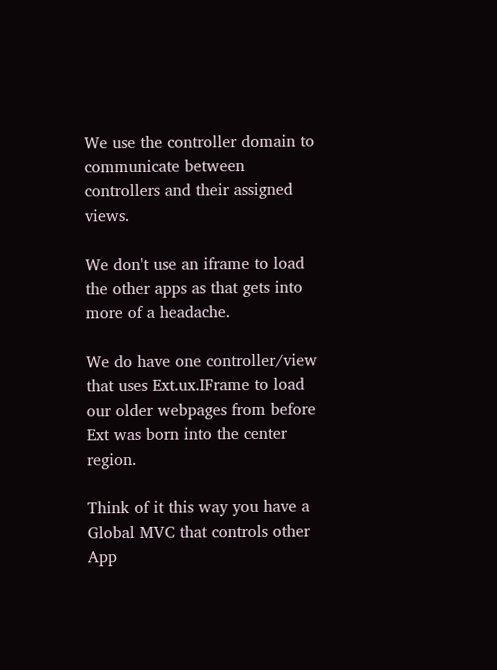We use the controller domain to communicate between controllers and their assigned views.

We don't use an iframe to load the other apps as that gets into more of a headache.

We do have one controller/view that uses Ext.ux.IFrame to load our older webpages from before Ext was born into the center region.

Think of it this way you have a Global MVC that controls other App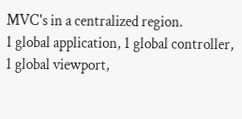MVC's in a centralized region.
1 global application, 1 global controller, 1 global viewport,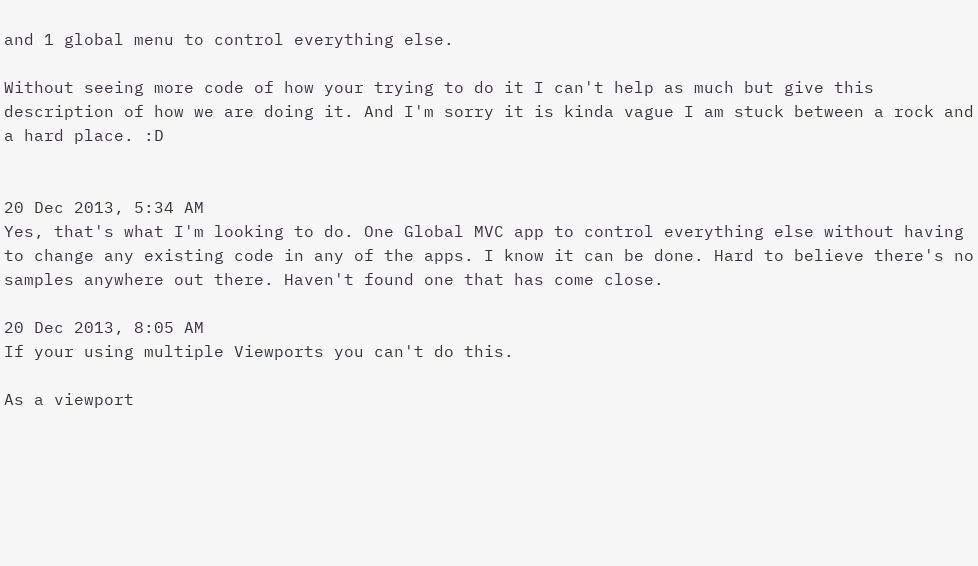and 1 global menu to control everything else.

Without seeing more code of how your trying to do it I can't help as much but give this description of how we are doing it. And I'm sorry it is kinda vague I am stuck between a rock and a hard place. :D


20 Dec 2013, 5:34 AM
Yes, that's what I'm looking to do. One Global MVC app to control everything else without having to change any existing code in any of the apps. I know it can be done. Hard to believe there's no samples anywhere out there. Haven't found one that has come close.

20 Dec 2013, 8:05 AM
If your using multiple Viewports you can't do this.

As a viewport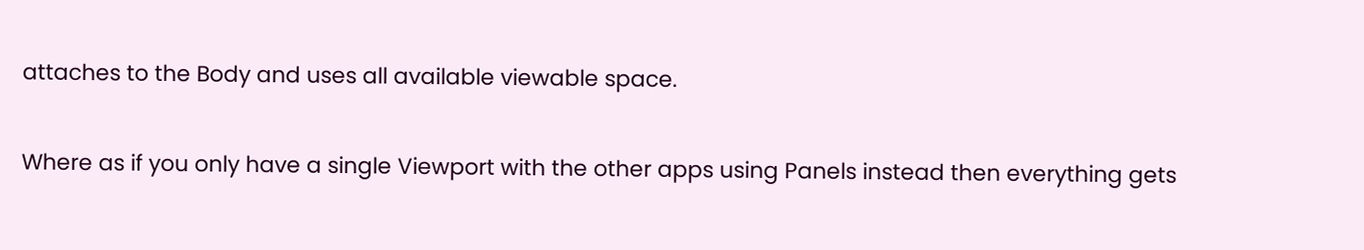attaches to the Body and uses all available viewable space.

Where as if you only have a single Viewport with the other apps using Panels instead then everything gets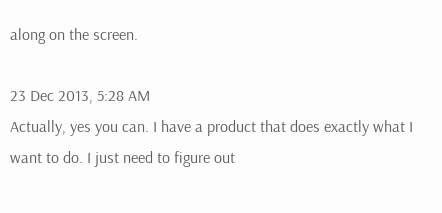along on the screen.

23 Dec 2013, 5:28 AM
Actually, yes you can. I have a product that does exactly what I want to do. I just need to figure out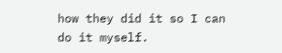how they did it so I can do it myself.